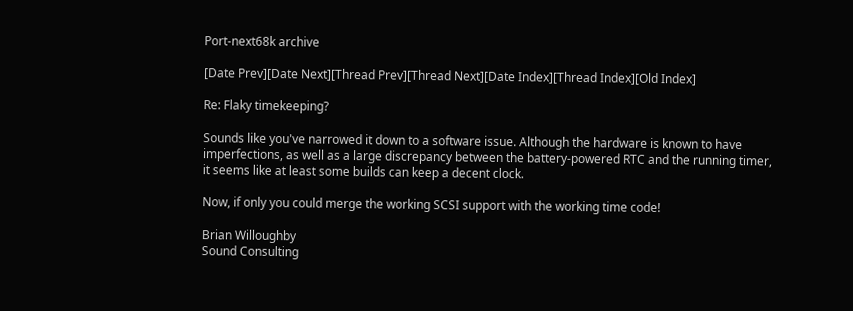Port-next68k archive

[Date Prev][Date Next][Thread Prev][Thread Next][Date Index][Thread Index][Old Index]

Re: Flaky timekeeping?

Sounds like you've narrowed it down to a software issue. Although the hardware is known to have imperfections, as well as a large discrepancy between the battery-powered RTC and the running timer, it seems like at least some builds can keep a decent clock.

Now, if only you could merge the working SCSI support with the working time code!

Brian Willoughby
Sound Consulting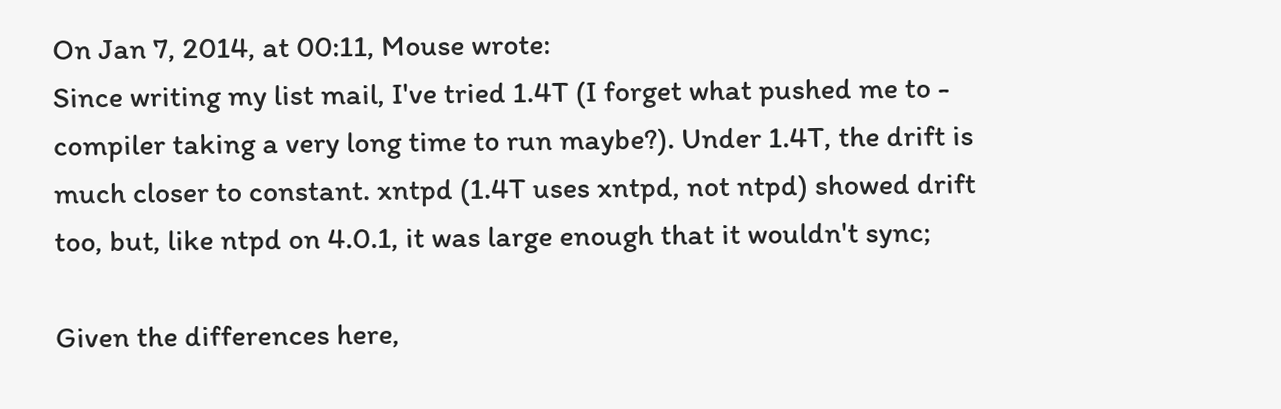On Jan 7, 2014, at 00:11, Mouse wrote:
Since writing my list mail, I've tried 1.4T (I forget what pushed me to - compiler taking a very long time to run maybe?). Under 1.4T, the drift is much closer to constant. xntpd (1.4T uses xntpd, not ntpd) showed drift too, but, like ntpd on 4.0.1, it was large enough that it wouldn't sync;

Given the differences here,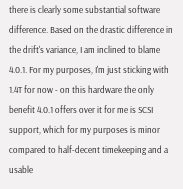there is clearly some substantial software difference. Based on the drastic difference in the drift's variance, I am inclined to blame 4.0.1. For my purposes, I'm just sticking with 1.4T for now - on this hardware the only benefit 4.0.1 offers over it for me is SCSI support, which for my purposes is minor compared to half-decent timekeeping and a usable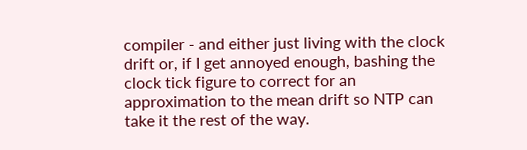compiler - and either just living with the clock drift or, if I get annoyed enough, bashing the clock tick figure to correct for an approximation to the mean drift so NTP can take it the rest of the way.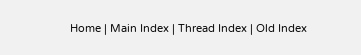Home | Main Index | Thread Index | Old Index